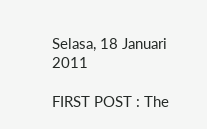Selasa, 18 Januari 2011

FIRST POST : The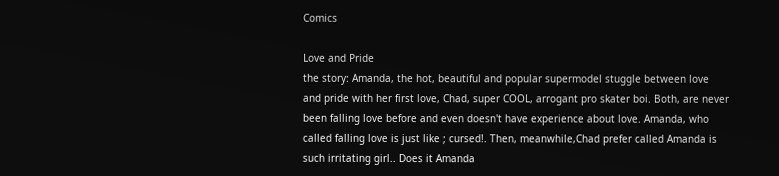Comics

Love and Pride
the story: Amanda, the hot, beautiful and popular supermodel stuggle between love and pride with her first love, Chad, super COOL, arrogant pro skater boi. Both, are never been falling love before and even doesn't have experience about love. Amanda, who called falling love is just like ; cursed!. Then, meanwhile,Chad prefer called Amanda is such irritating girl.. Does it Amanda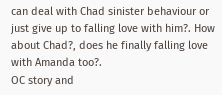can deal with Chad sinister behaviour or just give up to falling love with him?. How about Chad?, does he finally falling love with Amanda too?.
OC story and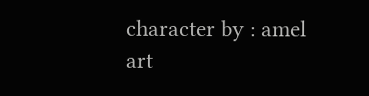character by : amel
art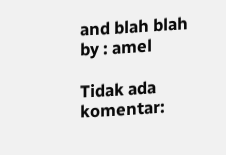and blah blah by : amel

Tidak ada komentar: